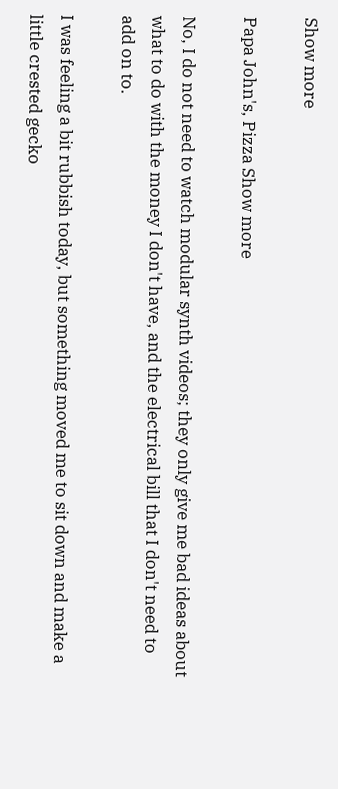Show more

Papa John's, Pizza Show more

No, I do not need to watch modular synth videos; they only give me bad ideas about what to do with the money I don't have, and the electrical bill that I don't need to add on to.

I was feeling a bit rubbish today, but something moved me to sit down and make a little crested gecko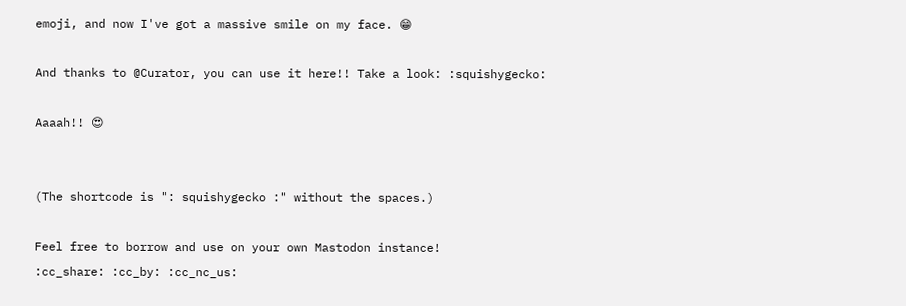emoji, and now I've got a massive smile on my face. 😁

And thanks to @Curator, you can use it here!! Take a look: :squishygecko:

Aaaah!! 😍


(The shortcode is ": squishygecko :" without the spaces.)

Feel free to borrow and use on your own Mastodon instance!
:cc_share: :cc_by: :cc_nc_us: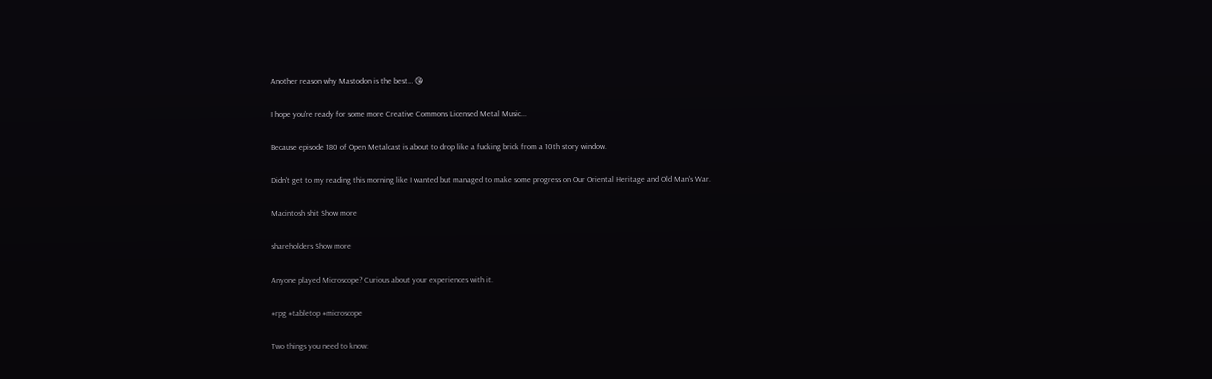Another reason why Mastodon is the best… 😘

I hope you're ready for some more Creative Commons Licensed Metal Music...

Because episode 180 of Open Metalcast is about to drop like a fucking brick from a 10th story window.

Didn't get to my reading this morning like I wanted but managed to make some progress on Our Oriental Heritage and Old Man's War.

Macintosh shit Show more

shareholders Show more

Anyone played Microscope? Curious about your experiences with it.

#rpg #tabletop #microscope

Two things you need to know: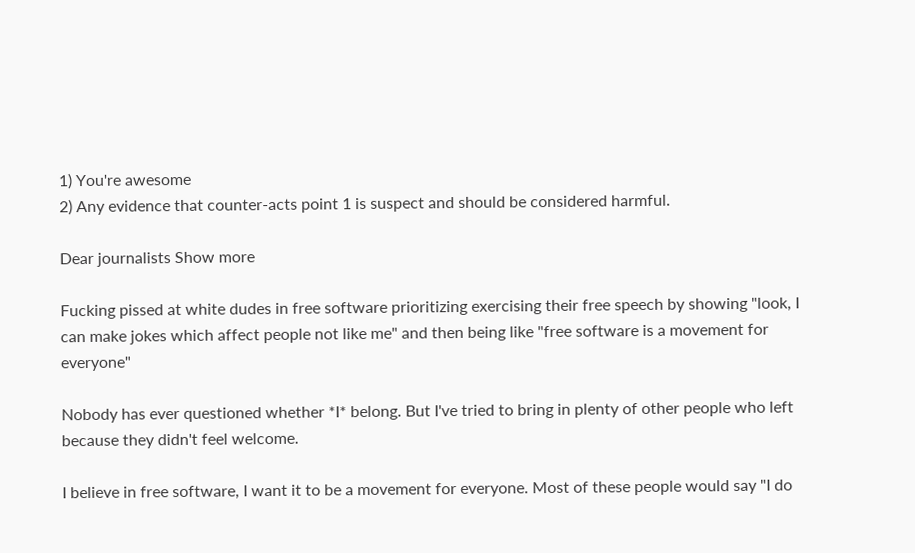1) You're awesome
2) Any evidence that counter-acts point 1 is suspect and should be considered harmful.

Dear journalists Show more

Fucking pissed at white dudes in free software prioritizing exercising their free speech by showing "look, I can make jokes which affect people not like me" and then being like "free software is a movement for everyone"

Nobody has ever questioned whether *I* belong. But I've tried to bring in plenty of other people who left because they didn't feel welcome.

I believe in free software, I want it to be a movement for everyone. Most of these people would say "I do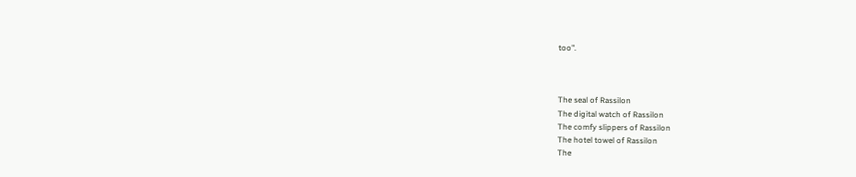too".



The seal of Rassilon
The digital watch of Rassilon
The comfy slippers of Rassilon
The hotel towel of Rassilon
The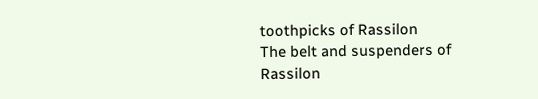toothpicks of Rassilon
The belt and suspenders of Rassilon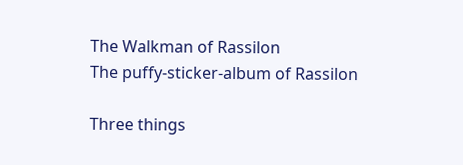The Walkman of Rassilon
The puffy-sticker-album of Rassilon

Three things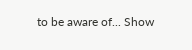to be aware of... Show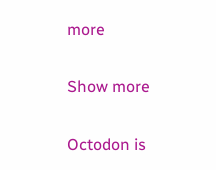more

Show more

Octodon is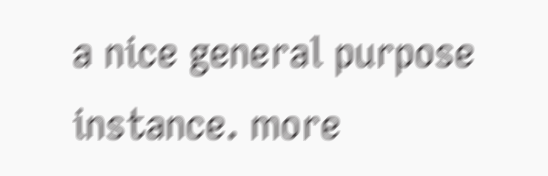a nice general purpose instance. more